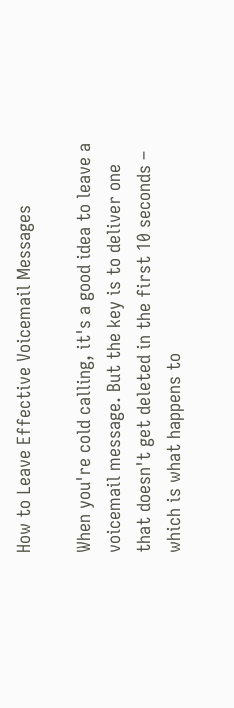How to Leave Effective Voicemail Messages

When you're cold calling, it's a good idea to leave a voicemail message. But the key is to deliver one that doesn't get deleted in the first 10 seconds – which is what happens to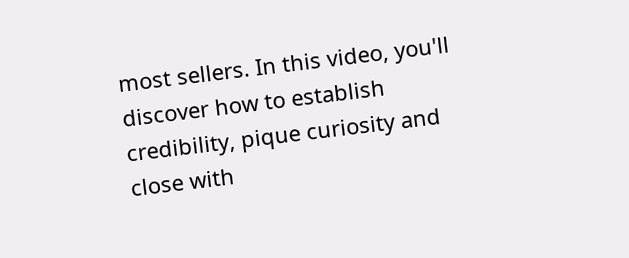most sellers. In this video, you'll discover how to establish credibility, pique curiosity and close with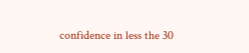confidence in less the 30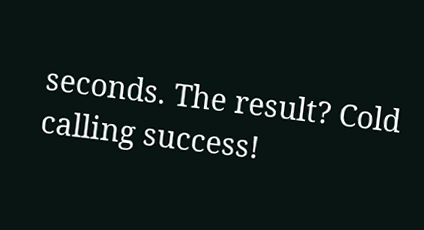seconds. The result? Cold calling success!